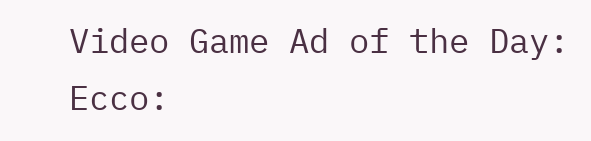Video Game Ad of the Day: Ecco: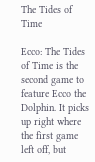The Tides of Time

Ecco: The Tides of Time is the second game to feature Ecco the Dolphin. It picks up right where the first game left off, but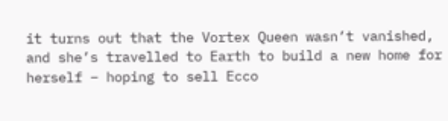it turns out that the Vortex Queen wasn’t vanished, and she’s travelled to Earth to build a new home for herself – hoping to sell Ecco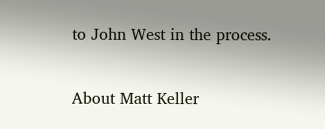to John West in the process.

About Matt Keller